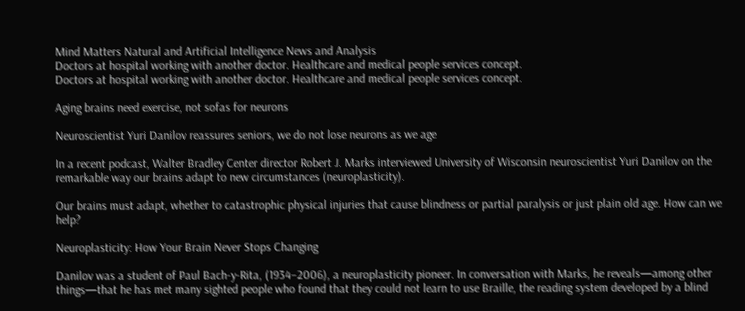Mind Matters Natural and Artificial Intelligence News and Analysis
Doctors at hospital working with another doctor. Healthcare and medical people services concept.
Doctors at hospital working with another doctor. Healthcare and medical people services concept.

Aging brains need exercise, not sofas for neurons

Neuroscientist Yuri Danilov reassures seniors, we do not lose neurons as we age

In a recent podcast, Walter Bradley Center director Robert J. Marks interviewed University of Wisconsin neuroscientist Yuri Danilov on the remarkable way our brains adapt to new circumstances (neuroplasticity).

Our brains must adapt, whether to catastrophic physical injuries that cause blindness or partial paralysis or just plain old age. How can we help?

Neuroplasticity: How Your Brain Never Stops Changing

Danilov was a student of Paul Bach-y-Rita, (1934–2006), a neuroplasticity pioneer. In conversation with Marks, he reveals—among other things—that he has met many sighted people who found that they could not learn to use Braille, the reading system developed by a blind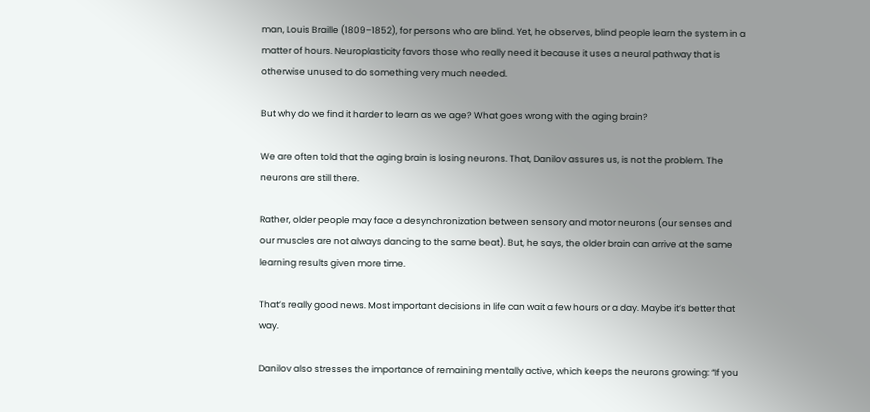man, Louis Braille (1809–1852), for persons who are blind. Yet, he observes, blind people learn the system in a matter of hours. Neuroplasticity favors those who really need it because it uses a neural pathway that is otherwise unused to do something very much needed.

But why do we find it harder to learn as we age? What goes wrong with the aging brain?

We are often told that the aging brain is losing neurons. That, Danilov assures us, is not the problem. The neurons are still there.

Rather, older people may face a desynchronization between sensory and motor neurons (our senses and our muscles are not always dancing to the same beat). But, he says, the older brain can arrive at the same learning results given more time.

That’s really good news. Most important decisions in life can wait a few hours or a day. Maybe it’s better that way.

Danilov also stresses the importance of remaining mentally active, which keeps the neurons growing: “If you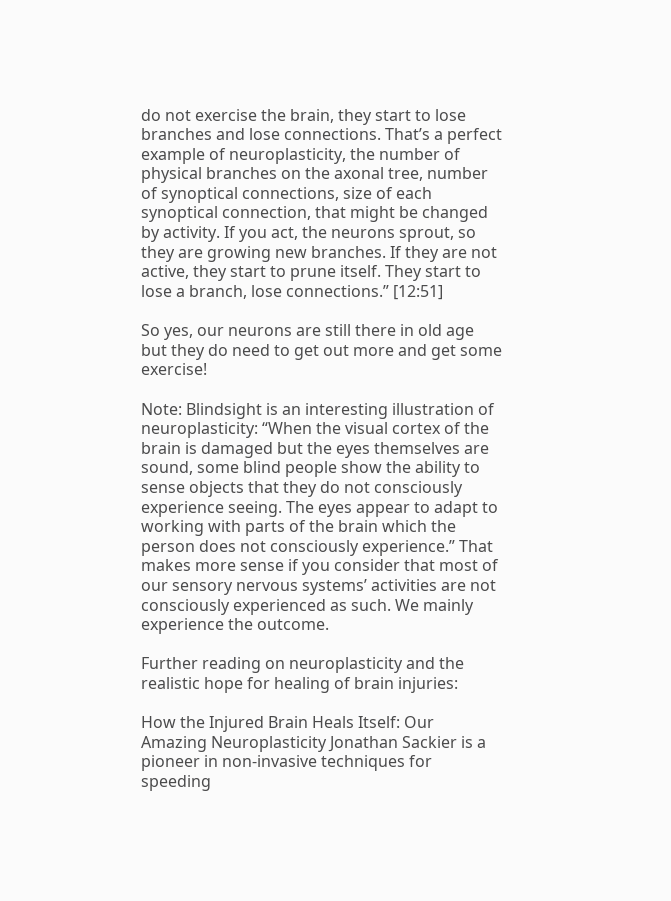do not exercise the brain, they start to lose branches and lose connections. That’s a perfect example of neuroplasticity, the number of physical branches on the axonal tree, number of synoptical connections, size of each synoptical connection, that might be changed by activity. If you act, the neurons sprout, so they are growing new branches. If they are not active, they start to prune itself. They start to lose a branch, lose connections.” [12:51]

So yes, our neurons are still there in old age but they do need to get out more and get some exercise!

Note: Blindsight is an interesting illustration of neuroplasticity: “When the visual cortex of the brain is damaged but the eyes themselves are sound, some blind people show the ability to sense objects that they do not consciously experience seeing. The eyes appear to adapt to working with parts of the brain which the person does not consciously experience.” That makes more sense if you consider that most of our sensory nervous systems’ activities are not consciously experienced as such. We mainly experience the outcome.

Further reading on neuroplasticity and the realistic hope for healing of brain injuries:

How the Injured Brain Heals Itself: Our Amazing Neuroplasticity Jonathan Sackier is a pioneer in non-invasive techniques for speeding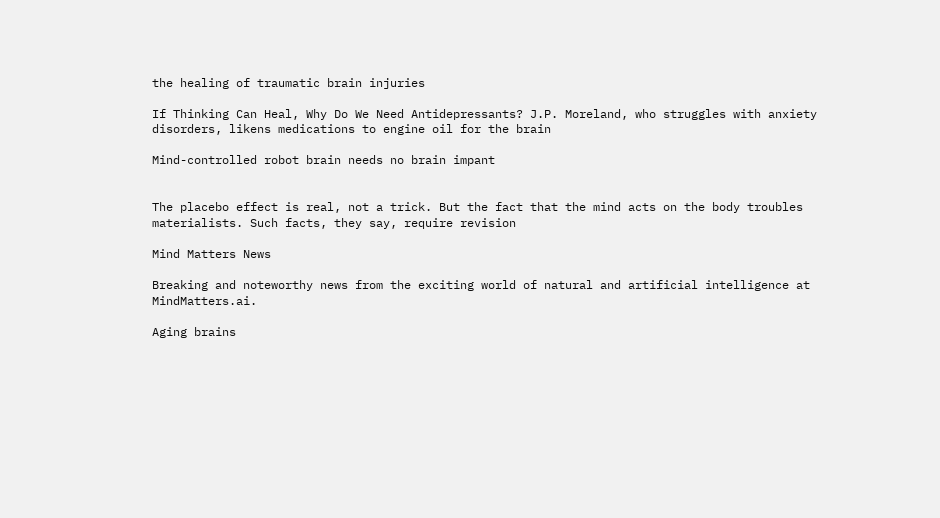the healing of traumatic brain injuries

If Thinking Can Heal, Why Do We Need Antidepressants? J.P. Moreland, who struggles with anxiety disorders, likens medications to engine oil for the brain

Mind-controlled robot brain needs no brain impant


The placebo effect is real, not a trick. But the fact that the mind acts on the body troubles materialists. Such facts, they say, require revision

Mind Matters News

Breaking and noteworthy news from the exciting world of natural and artificial intelligence at MindMatters.ai.

Aging brains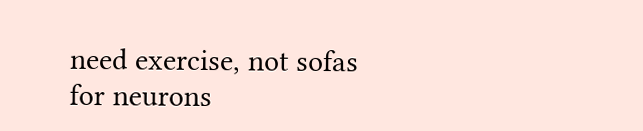need exercise, not sofas for neurons